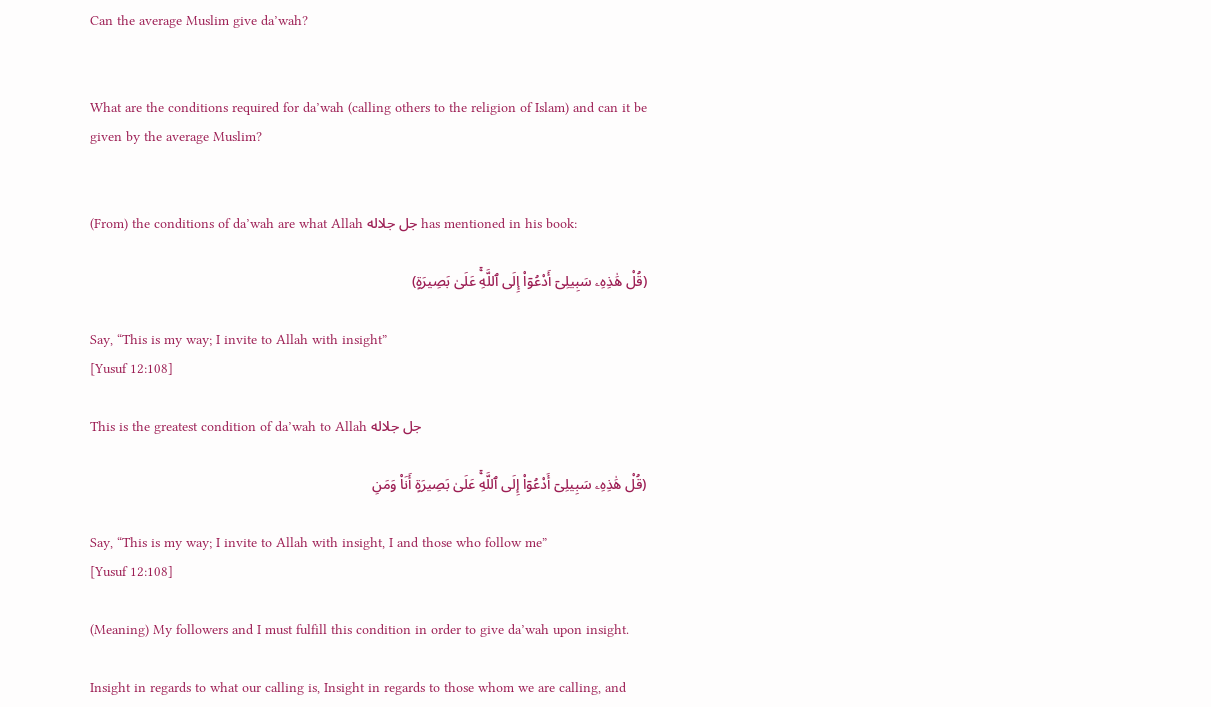Can the average Muslim give da’wah?


What are the conditions required for da’wah (calling others to the religion of Islam) and can it be given by the average Muslim?


(From) the conditions of da’wah are what Allah جل جلاله has mentioned in his book:

(قُلْ هَٰذِهِۦ سَبِيلِىٓ أَدْعُوٓا۟ إِلَى ٱللَّهِۚ عَلَىٰ بَصِيرَةٍ)

Say, “This is my way; I invite to Allah with insight”
[Yusuf 12:108]

This is the greatest condition of da’wah to Allah جل جلاله

(قُلْ هَٰذِهِۦ سَبِيلِىٓ أَدْعُوٓا۟ إِلَى ٱللَّهِۚ عَلَىٰ بَصِيرَةٍ أَنَا۠ وَمَنِ

Say, “This is my way; I invite to Allah with insight, I and those who follow me”
[Yusuf 12:108]

(Meaning) My followers and I must fulfill this condition in order to give da’wah upon insight.

Insight in regards to what our calling is, Insight in regards to those whom we are calling, and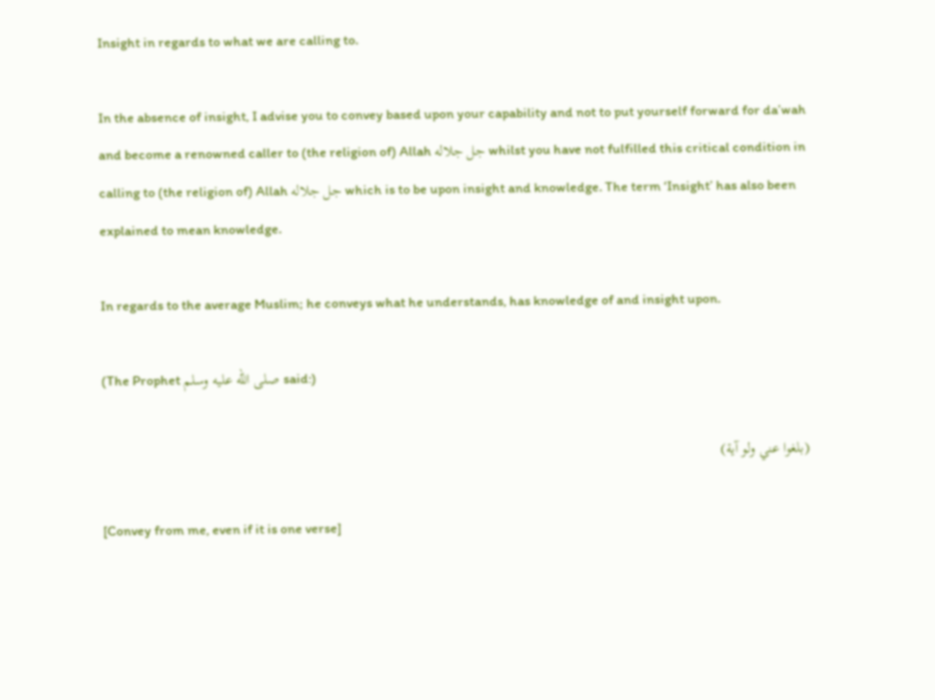Insight in regards to what we are calling to.

In the absence of insight, I advise you to convey based upon your capability and not to put yourself forward for da’wah and become a renowned caller to (the religion of) Allah جل جلاله whilst you have not fulfilled this critical condition in calling to (the religion of) Allah جل جلاله which is to be upon insight and knowledge. The term ‘Insight’ has also been explained to mean knowledge.

In regards to the average Muslim; he conveys what he understands, has knowledge of and insight upon.

(The Prophet صلى الله عليه وسلم said:)

(بلغوا عني ولو آية)

[Convey from me, even if it is one verse]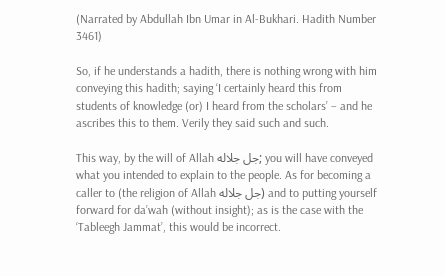(Narrated by Abdullah Ibn Umar in Al-Bukhari. Hadith Number 3461)

So, if he understands a hadith, there is nothing wrong with him conveying this hadith; saying ‘I certainly heard this from students of knowledge (or) I heard from the scholars’ – and he ascribes this to them. Verily they said such and such.

This way, by the will of Allah جل جلاله; you will have conveyed what you intended to explain to the people. As for becoming a caller to (the religion of Allah جل جلاله) and to putting yourself forward for da’wah (without insight); as is the case with the ‘Tableegh Jammat’, this would be incorrect.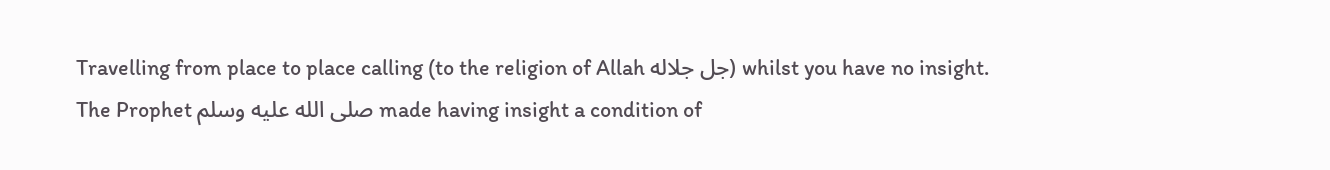Travelling from place to place calling (to the religion of Allah جل جلاله) whilst you have no insight. The Prophet صلى الله عليه وسلم made having insight a condition of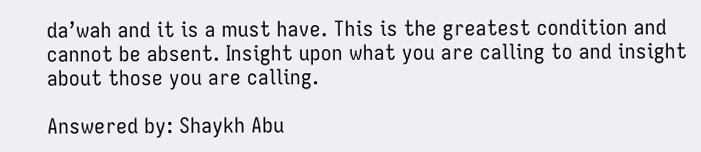da’wah and it is a must have. This is the greatest condition and cannot be absent. Insight upon what you are calling to and insight about those you are calling.

Answered by: Shaykh Abu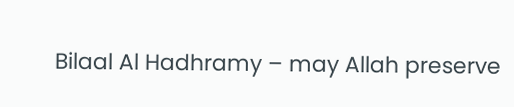Bilaal Al Hadhramy – may Allah preserve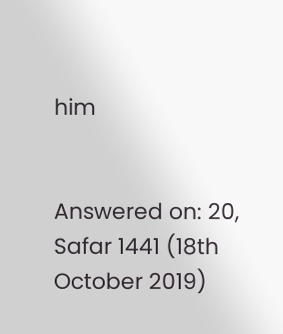him


Answered on: 20, Safar 1441 (18th October 2019)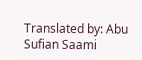Translated by: Abu Sufian Saami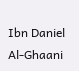Ibn Daniel Al-Ghaani